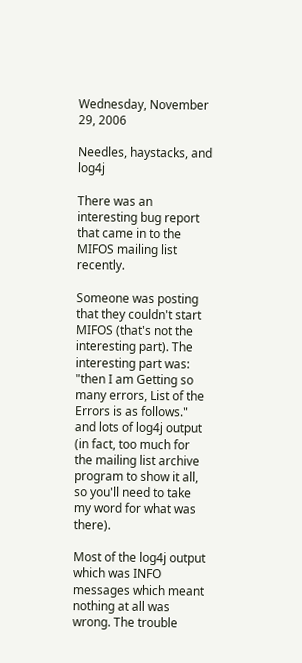Wednesday, November 29, 2006

Needles, haystacks, and log4j

There was an interesting bug report that came in to the MIFOS mailing list recently.

Someone was posting that they couldn't start MIFOS (that's not the interesting part). The interesting part was: "then I am Getting so many errors, List of the Errors is as follows." and lots of log4j output (in fact, too much for the mailing list archive program to show it all, so you'll need to take my word for what was there).

Most of the log4j output which was INFO messages which meant nothing at all was wrong. The trouble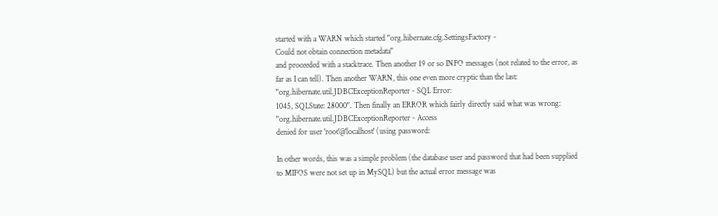started with a WARN which started "org.hibernate.cfg.SettingsFactory -
Could not obtain connection metadata"
and proceeded with a stacktrace. Then another 19 or so INFO messages (not related to the error, as far as I can tell). Then another WARN, this one even more cryptic than the last: "org.hibernate.util.JDBCExceptionReporter - SQL Error:
1045, SQLState: 28000". Then finally an ERROR which fairly directly said what was wrong: "org.hibernate.util.JDBCExceptionReporter - Access
denied for user 'root'@'localhost' (using password:

In other words, this was a simple problem (the database user and password that had been supplied to MIFOS were not set up in MySQL) but the actual error message was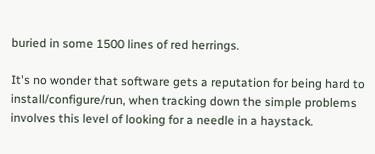buried in some 1500 lines of red herrings.

It's no wonder that software gets a reputation for being hard to install/configure/run, when tracking down the simple problems involves this level of looking for a needle in a haystack.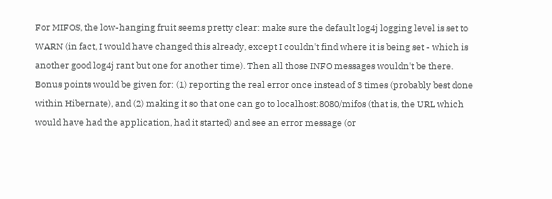For MIFOS, the low-hanging fruit seems pretty clear: make sure the default log4j logging level is set to WARN (in fact, I would have changed this already, except I couldn't find where it is being set - which is another good log4j rant but one for another time). Then all those INFO messages wouldn't be there. Bonus points would be given for: (1) reporting the real error once instead of 3 times (probably best done within Hibernate), and (2) making it so that one can go to localhost:8080/mifos (that is, the URL which would have had the application, had it started) and see an error message (or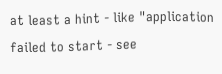at least a hint - like "application failed to start - see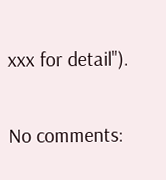xxx for detail").

No comments: